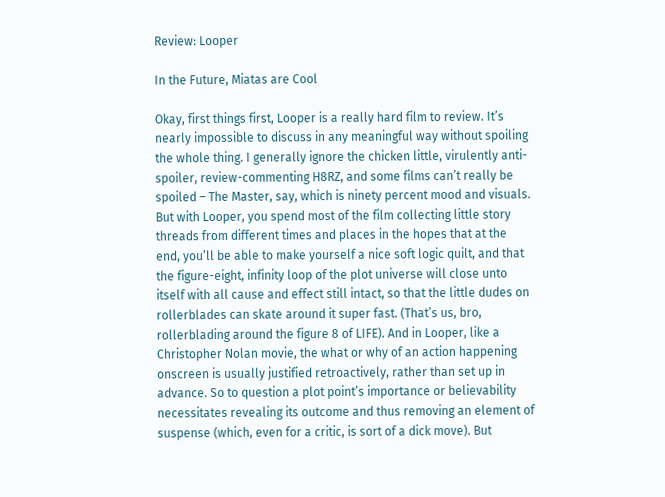Review: Looper

In the Future, Miatas are Cool

Okay, first things first, Looper is a really hard film to review. It’s nearly impossible to discuss in any meaningful way without spoiling the whole thing. I generally ignore the chicken little, virulently anti-spoiler, review-commenting H8RZ, and some films can’t really be spoiled – The Master, say, which is ninety percent mood and visuals. But with Looper, you spend most of the film collecting little story threads from different times and places in the hopes that at the end, you’ll be able to make yourself a nice soft logic quilt, and that the figure-eight, infinity loop of the plot universe will close unto itself with all cause and effect still intact, so that the little dudes on rollerblades can skate around it super fast. (That’s us, bro, rollerblading around the figure 8 of LIFE). And in Looper, like a Christopher Nolan movie, the what or why of an action happening onscreen is usually justified retroactively, rather than set up in advance. So to question a plot point’s importance or believability necessitates revealing its outcome and thus removing an element of suspense (which, even for a critic, is sort of a dick move). But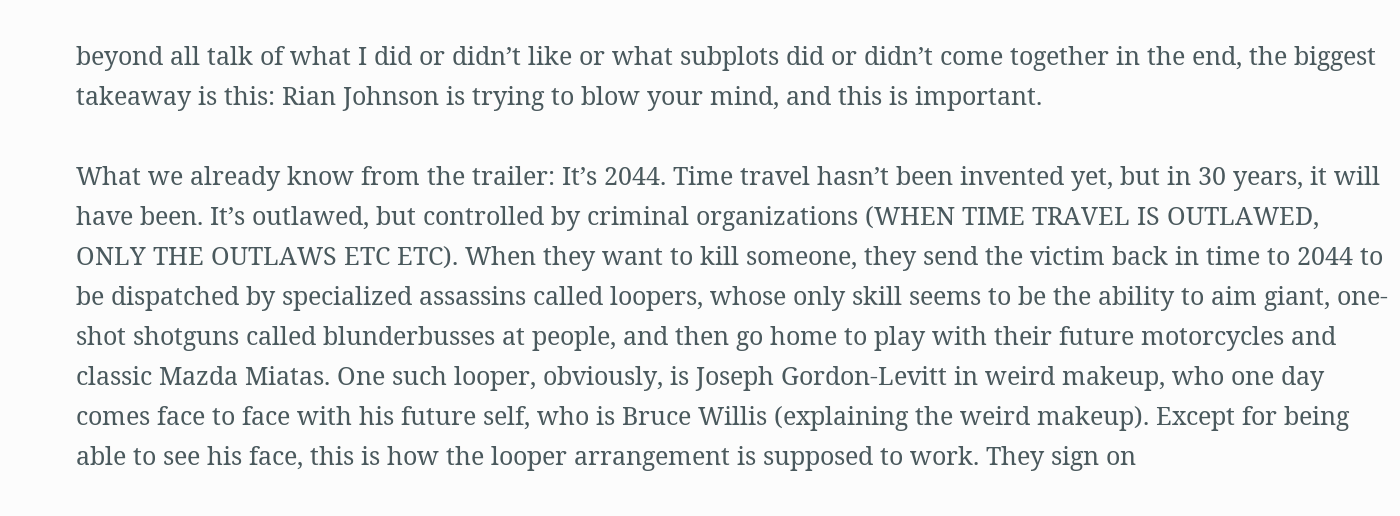beyond all talk of what I did or didn’t like or what subplots did or didn’t come together in the end, the biggest takeaway is this: Rian Johnson is trying to blow your mind, and this is important.

What we already know from the trailer: It’s 2044. Time travel hasn’t been invented yet, but in 30 years, it will have been. It’s outlawed, but controlled by criminal organizations (WHEN TIME TRAVEL IS OUTLAWED, ONLY THE OUTLAWS ETC ETC). When they want to kill someone, they send the victim back in time to 2044 to be dispatched by specialized assassins called loopers, whose only skill seems to be the ability to aim giant, one-shot shotguns called blunderbusses at people, and then go home to play with their future motorcycles and classic Mazda Miatas. One such looper, obviously, is Joseph Gordon-Levitt in weird makeup, who one day comes face to face with his future self, who is Bruce Willis (explaining the weird makeup). Except for being able to see his face, this is how the looper arrangement is supposed to work. They sign on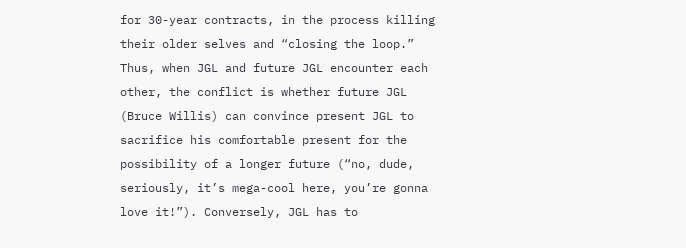for 30-year contracts, in the process killing their older selves and “closing the loop.” Thus, when JGL and future JGL encounter each other, the conflict is whether future JGL (Bruce Willis) can convince present JGL to sacrifice his comfortable present for the possibility of a longer future (“no, dude, seriously, it’s mega-cool here, you’re gonna love it!”). Conversely, JGL has to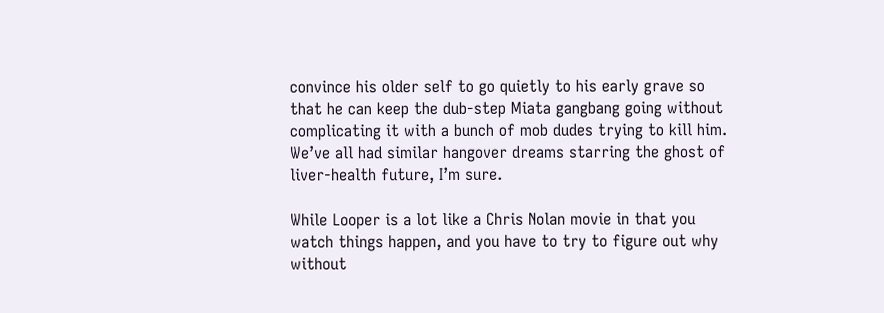convince his older self to go quietly to his early grave so that he can keep the dub-step Miata gangbang going without complicating it with a bunch of mob dudes trying to kill him. We’ve all had similar hangover dreams starring the ghost of liver-health future, I’m sure.

While Looper is a lot like a Chris Nolan movie in that you watch things happen, and you have to try to figure out why without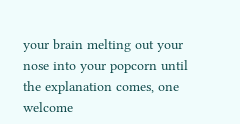your brain melting out your nose into your popcorn until the explanation comes, one welcome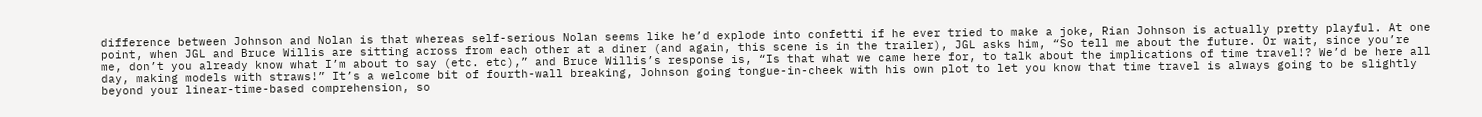difference between Johnson and Nolan is that whereas self-serious Nolan seems like he’d explode into confetti if he ever tried to make a joke, Rian Johnson is actually pretty playful. At one point, when JGL and Bruce Willis are sitting across from each other at a diner (and again, this scene is in the trailer), JGL asks him, “So tell me about the future. Or wait, since you’re me, don’t you already know what I’m about to say (etc. etc),” and Bruce Willis’s response is, “Is that what we came here for, to talk about the implications of time travel!? We’d be here all day, making models with straws!” It’s a welcome bit of fourth-wall breaking, Johnson going tongue-in-cheek with his own plot to let you know that time travel is always going to be slightly beyond your linear-time-based comprehension, so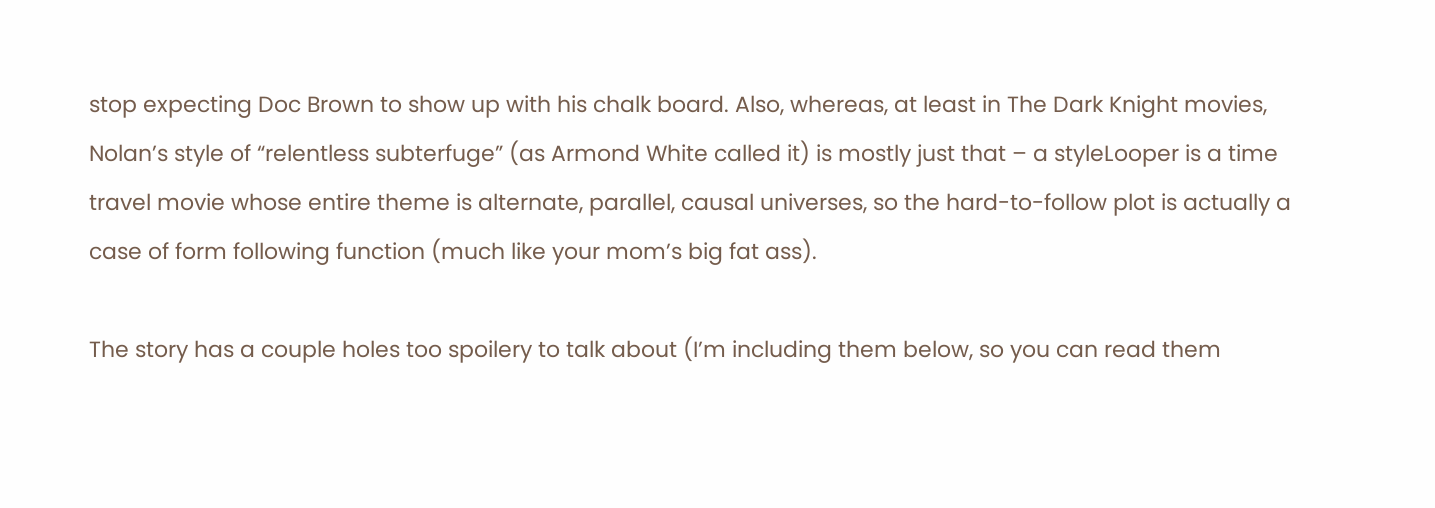stop expecting Doc Brown to show up with his chalk board. Also, whereas, at least in The Dark Knight movies, Nolan’s style of “relentless subterfuge” (as Armond White called it) is mostly just that – a styleLooper is a time travel movie whose entire theme is alternate, parallel, causal universes, so the hard-to-follow plot is actually a case of form following function (much like your mom’s big fat ass).

The story has a couple holes too spoilery to talk about (I’m including them below, so you can read them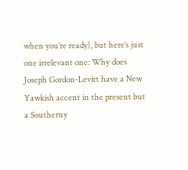when you’re ready), but here’s just one irrelevant one: Why does Joseph Gordon-Levitt have a New Yawkish accent in the present but a Southerny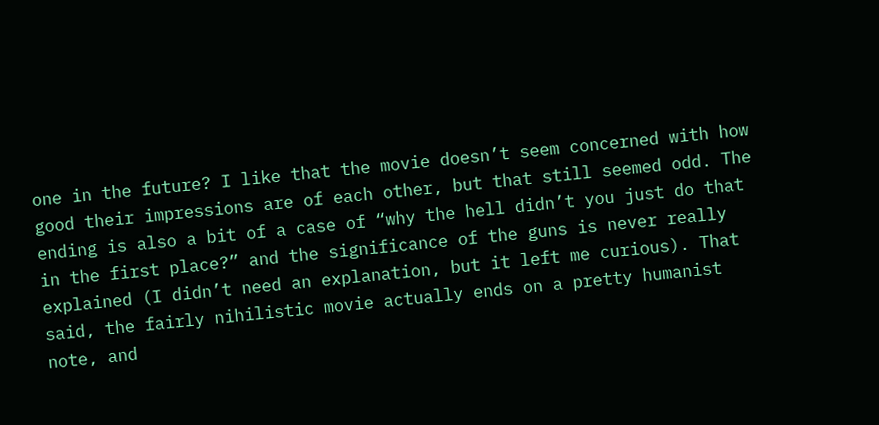one in the future? I like that the movie doesn’t seem concerned with how good their impressions are of each other, but that still seemed odd. The ending is also a bit of a case of “why the hell didn’t you just do that in the first place?” and the significance of the guns is never really explained (I didn’t need an explanation, but it left me curious). That said, the fairly nihilistic movie actually ends on a pretty humanist note, and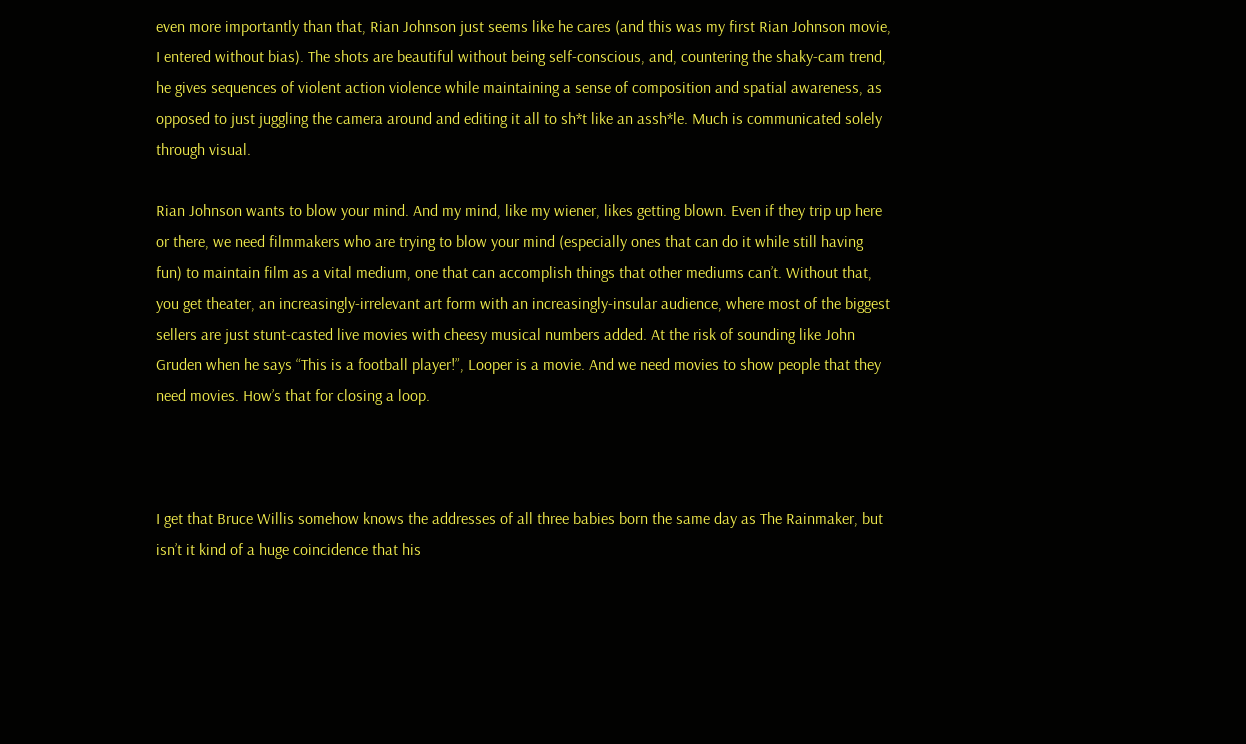even more importantly than that, Rian Johnson just seems like he cares (and this was my first Rian Johnson movie, I entered without bias). The shots are beautiful without being self-conscious, and, countering the shaky-cam trend, he gives sequences of violent action violence while maintaining a sense of composition and spatial awareness, as opposed to just juggling the camera around and editing it all to sh*t like an assh*le. Much is communicated solely through visual.

Rian Johnson wants to blow your mind. And my mind, like my wiener, likes getting blown. Even if they trip up here or there, we need filmmakers who are trying to blow your mind (especially ones that can do it while still having fun) to maintain film as a vital medium, one that can accomplish things that other mediums can’t. Without that, you get theater, an increasingly-irrelevant art form with an increasingly-insular audience, where most of the biggest sellers are just stunt-casted live movies with cheesy musical numbers added. At the risk of sounding like John Gruden when he says “This is a football player!”, Looper is a movie. And we need movies to show people that they need movies. How’s that for closing a loop.



I get that Bruce Willis somehow knows the addresses of all three babies born the same day as The Rainmaker, but isn’t it kind of a huge coincidence that his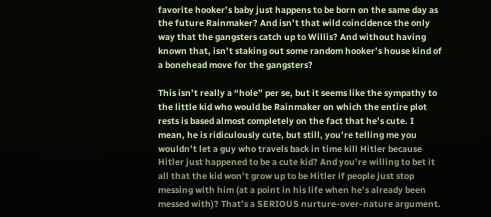favorite hooker’s baby just happens to be born on the same day as the future Rainmaker? And isn’t that wild coincidence the only way that the gangsters catch up to Willis? And without having known that, isn’t staking out some random hooker’s house kind of a bonehead move for the gangsters?

This isn’t really a “hole” per se, but it seems like the sympathy to the little kid who would be Rainmaker on which the entire plot rests is based almost completely on the fact that he’s cute. I mean, he is ridiculously cute, but still, you’re telling me you wouldn’t let a guy who travels back in time kill Hitler because Hitler just happened to be a cute kid? And you’re willing to bet it all that the kid won’t grow up to be Hitler if people just stop messing with him (at a point in his life when he’s already been messed with)? That’s a SERIOUS nurture-over-nature argument.